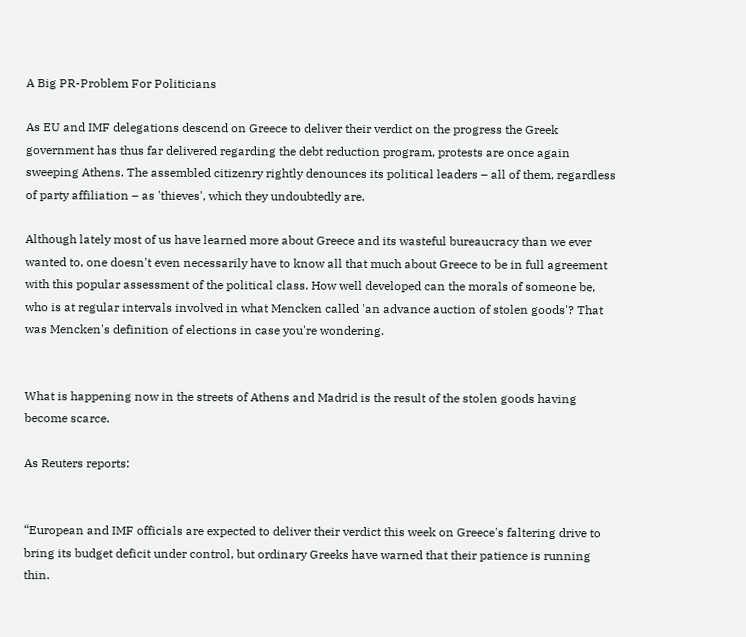A Big PR-Problem For Politicians

As EU and IMF delegations descend on Greece to deliver their verdict on the progress the Greek government has thus far delivered regarding the debt reduction program, protests are once again sweeping Athens. The assembled citizenry rightly denounces its political leaders – all of them, regardless of party affiliation – as 'thieves', which they undoubtedly are.

Although lately most of us have learned more about Greece and its wasteful bureaucracy than we ever wanted to, one doesn't even necessarily have to know all that much about Greece to be in full agreement with this popular assessment of the political class. How well developed can the morals of someone be, who is at regular intervals involved in what Mencken called 'an advance auction of stolen goods'? That was Mencken's definition of elections in case you're wondering.


What is happening now in the streets of Athens and Madrid is the result of the stolen goods having become scarce.

As Reuters reports:


“European and IMF officials are expected to deliver their verdict this week on Greece's faltering drive to bring its budget deficit under control, but ordinary Greeks have warned that their patience is running thin.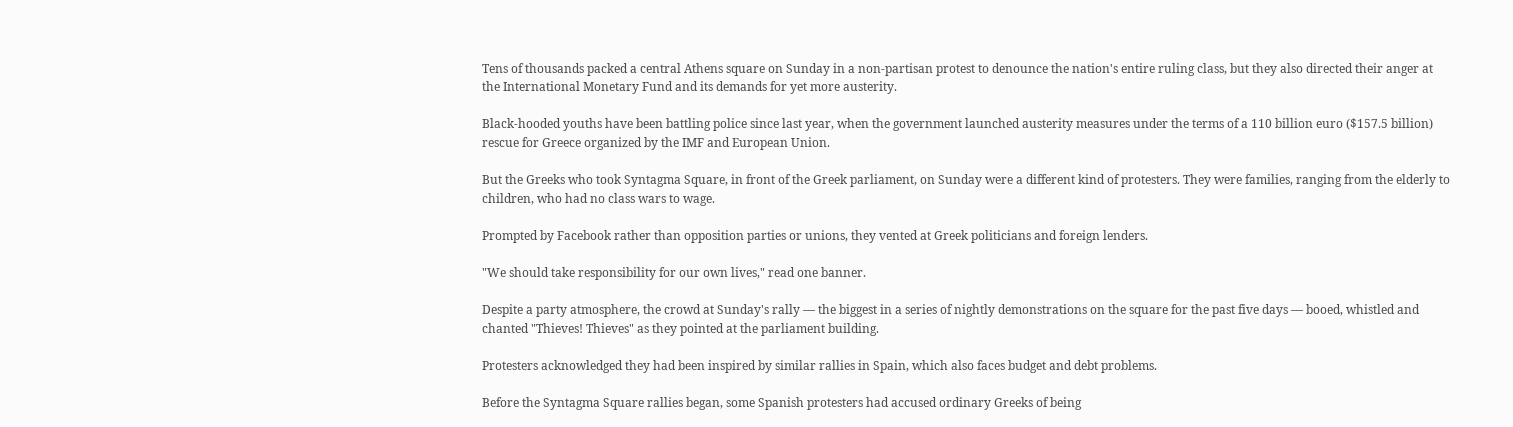Tens of thousands packed a central Athens square on Sunday in a non-partisan protest to denounce the nation's entire ruling class, but they also directed their anger at the International Monetary Fund and its demands for yet more austerity.

Black-hooded youths have been battling police since last year, when the government launched austerity measures under the terms of a 110 billion euro ($157.5 billion) rescue for Greece organized by the IMF and European Union.

But the Greeks who took Syntagma Square, in front of the Greek parliament, on Sunday were a different kind of protesters. They were families, ranging from the elderly to children, who had no class wars to wage.

Prompted by Facebook rather than opposition parties or unions, they vented at Greek politicians and foreign lenders.

"We should take responsibility for our own lives," read one banner.

Despite a party atmosphere, the crowd at Sunday's rally — the biggest in a series of nightly demonstrations on the square for the past five days — booed, whistled and chanted "Thieves! Thieves" as they pointed at the parliament building.

Protesters acknowledged they had been inspired by similar rallies in Spain, which also faces budget and debt problems.

Before the Syntagma Square rallies began, some Spanish protesters had accused ordinary Greeks of being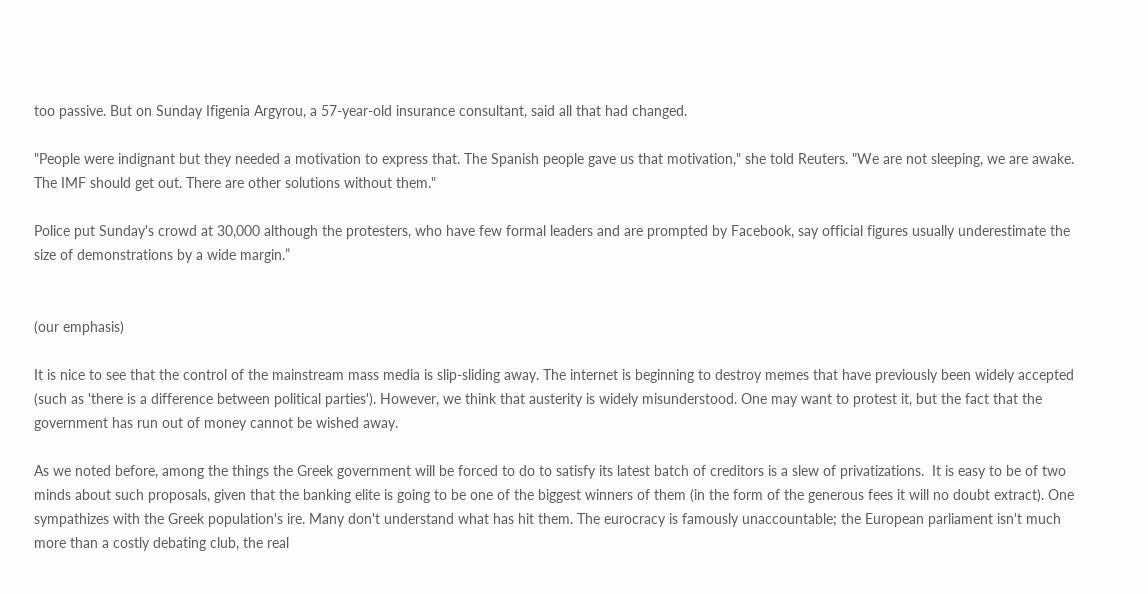too passive. But on Sunday Ifigenia Argyrou, a 57-year-old insurance consultant, said all that had changed.

"People were indignant but they needed a motivation to express that. The Spanish people gave us that motivation," she told Reuters. "We are not sleeping, we are awake. The IMF should get out. There are other solutions without them."

Police put Sunday's crowd at 30,000 although the protesters, who have few formal leaders and are prompted by Facebook, say official figures usually underestimate the size of demonstrations by a wide margin.”


(our emphasis)

It is nice to see that the control of the mainstream mass media is slip-sliding away. The internet is beginning to destroy memes that have previously been widely accepted (such as 'there is a difference between political parties'). However, we think that austerity is widely misunderstood. One may want to protest it, but the fact that the government has run out of money cannot be wished away.

As we noted before, among the things the Greek government will be forced to do to satisfy its latest batch of creditors is a slew of privatizations.  It is easy to be of two minds about such proposals, given that the banking elite is going to be one of the biggest winners of them (in the form of the generous fees it will no doubt extract). One sympathizes with the Greek population's ire. Many don't understand what has hit them. The eurocracy is famously unaccountable; the European parliament isn't much more than a costly debating club, the real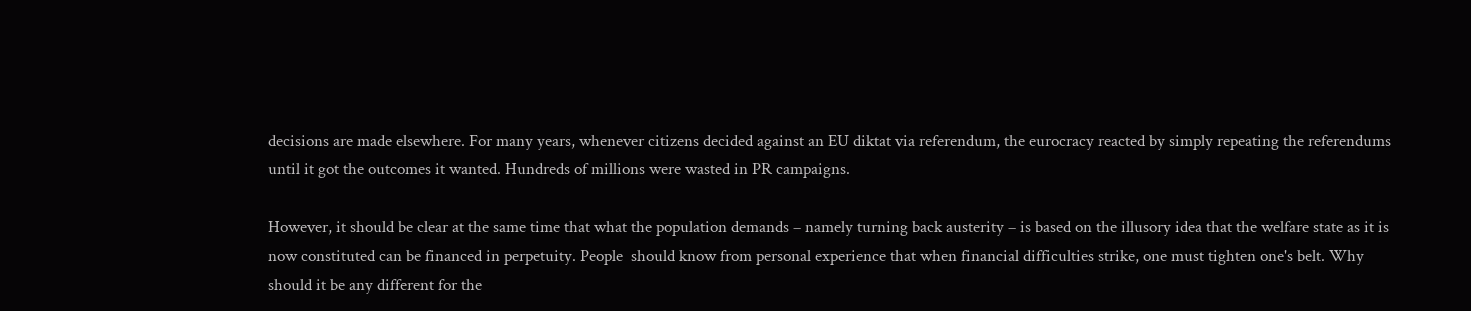decisions are made elsewhere. For many years, whenever citizens decided against an EU diktat via referendum, the eurocracy reacted by simply repeating the referendums until it got the outcomes it wanted. Hundreds of millions were wasted in PR campaigns.

However, it should be clear at the same time that what the population demands – namely turning back austerity – is based on the illusory idea that the welfare state as it is now constituted can be financed in perpetuity. People  should know from personal experience that when financial difficulties strike, one must tighten one's belt. Why should it be any different for the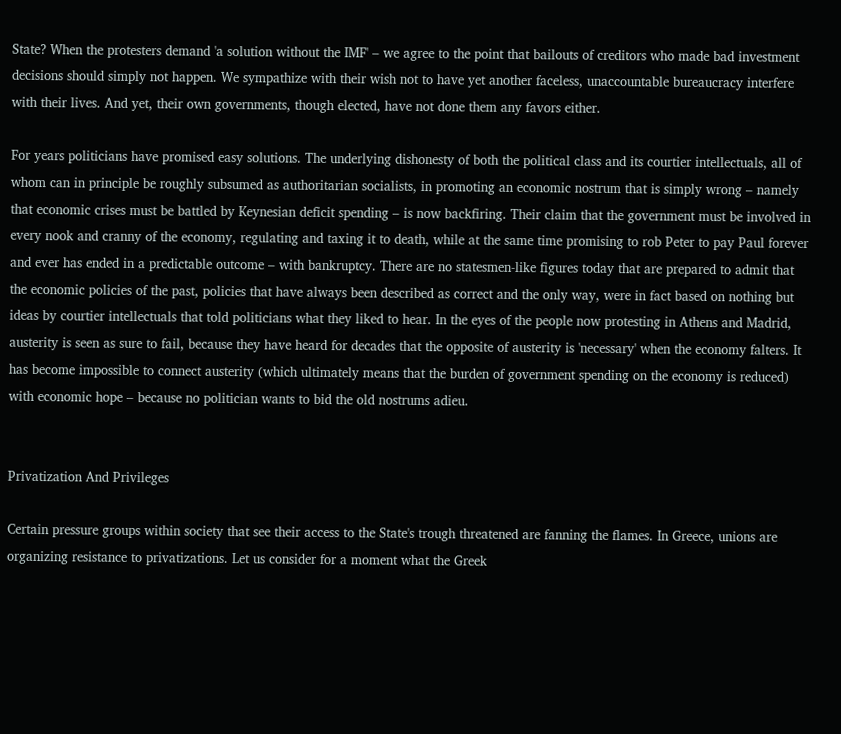State? When the protesters demand 'a solution without the IMF' – we agree to the point that bailouts of creditors who made bad investment decisions should simply not happen. We sympathize with their wish not to have yet another faceless, unaccountable bureaucracy interfere with their lives. And yet, their own governments, though elected, have not done them any favors either.

For years politicians have promised easy solutions. The underlying dishonesty of both the political class and its courtier intellectuals, all of whom can in principle be roughly subsumed as authoritarian socialists, in promoting an economic nostrum that is simply wrong – namely that economic crises must be battled by Keynesian deficit spending – is now backfiring. Their claim that the government must be involved in every nook and cranny of the economy, regulating and taxing it to death, while at the same time promising to rob Peter to pay Paul forever and ever has ended in a predictable outcome – with bankruptcy. There are no statesmen-like figures today that are prepared to admit that the economic policies of the past, policies that have always been described as correct and the only way, were in fact based on nothing but  ideas by courtier intellectuals that told politicians what they liked to hear. In the eyes of the people now protesting in Athens and Madrid, austerity is seen as sure to fail, because they have heard for decades that the opposite of austerity is 'necessary' when the economy falters. It has become impossible to connect austerity (which ultimately means that the burden of government spending on the economy is reduced) with economic hope – because no politician wants to bid the old nostrums adieu.


Privatization And Privileges

Certain pressure groups within society that see their access to the State's trough threatened are fanning the flames. In Greece, unions are organizing resistance to privatizations. Let us consider for a moment what the Greek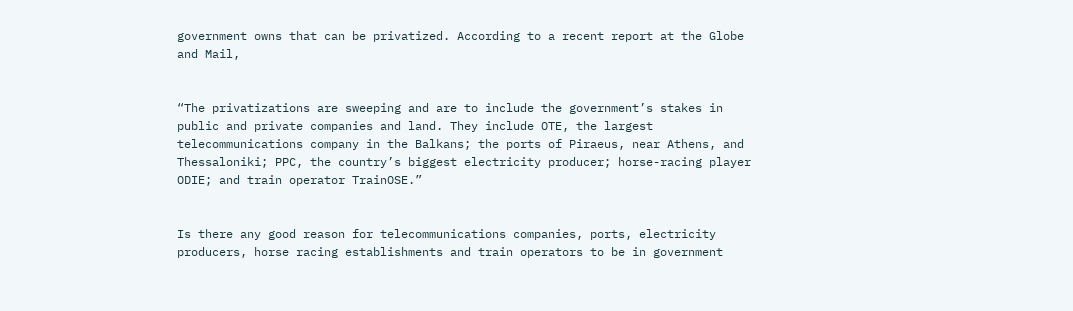government owns that can be privatized. According to a recent report at the Globe and Mail,


“The privatizations are sweeping and are to include the government’s stakes in public and private companies and land. They include OTE, the largest telecommunications company in the Balkans; the ports of Piraeus, near Athens, and Thessaloniki; PPC, the country’s biggest electricity producer; horse-racing player ODIE; and train operator TrainOSE.”


Is there any good reason for telecommunications companies, ports, electricity producers, horse racing establishments and train operators to be in government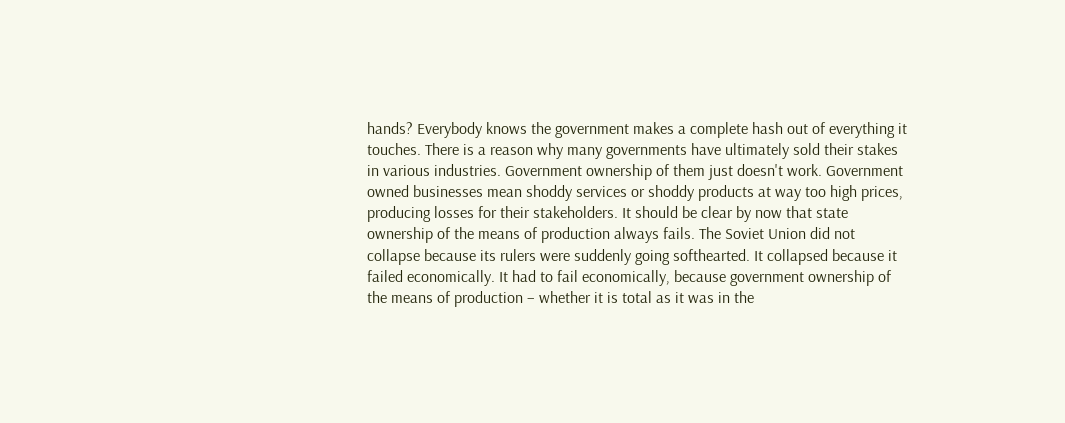hands? Everybody knows the government makes a complete hash out of everything it touches. There is a reason why many governments have ultimately sold their stakes in various industries. Government ownership of them just doesn't work. Government owned businesses mean shoddy services or shoddy products at way too high prices, producing losses for their stakeholders. It should be clear by now that state ownership of the means of production always fails. The Soviet Union did not collapse because its rulers were suddenly going softhearted. It collapsed because it failed economically. It had to fail economically, because government ownership of the means of production – whether it is total as it was in the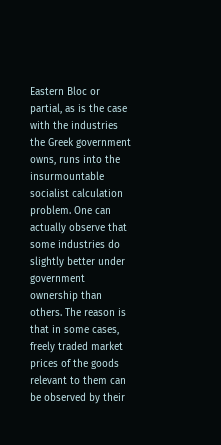Eastern Bloc or partial, as is the case with the industries the Greek government owns, runs into the insurmountable socialist calculation problem. One can actually observe that some industries do slightly better under government ownership than others. The reason is that in some cases, freely traded market prices of the goods relevant to them can be observed by their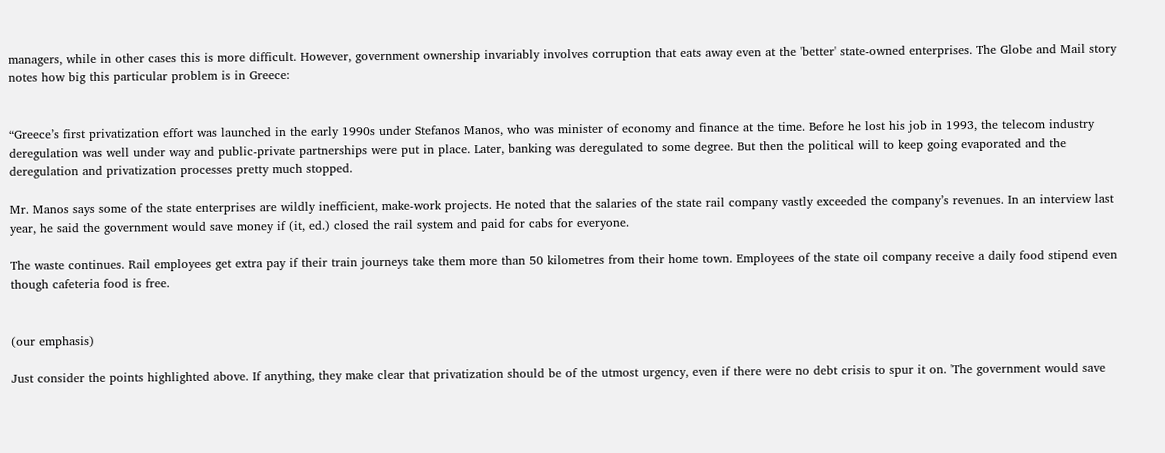managers, while in other cases this is more difficult. However, government ownership invariably involves corruption that eats away even at the 'better' state-owned enterprises. The Globe and Mail story notes how big this particular problem is in Greece:


“Greece’s first privatization effort was launched in the early 1990s under Stefanos Manos, who was minister of economy and finance at the time. Before he lost his job in 1993, the telecom industry deregulation was well under way and public-private partnerships were put in place. Later, banking was deregulated to some degree. But then the political will to keep going evaporated and the deregulation and privatization processes pretty much stopped.

Mr. Manos says some of the state enterprises are wildly inefficient, make-work projects. He noted that the salaries of the state rail company vastly exceeded the company’s revenues. In an interview last year, he said the government would save money if (it, ed.) closed the rail system and paid for cabs for everyone.

The waste continues. Rail employees get extra pay if their train journeys take them more than 50 kilometres from their home town. Employees of the state oil company receive a daily food stipend even though cafeteria food is free.


(our emphasis)

Just consider the points highlighted above. If anything, they make clear that privatization should be of the utmost urgency, even if there were no debt crisis to spur it on. 'The government would save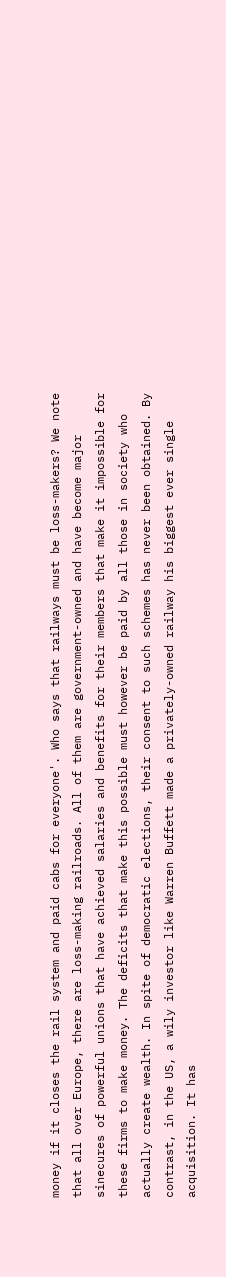money if it closes the rail system and paid cabs for everyone'. Who says that railways must be loss-makers? We note that all over Europe, there are loss-making railroads. All of them are government-owned and have become major sinecures of powerful unions that have achieved salaries and benefits for their members that make it impossible for these firms to make money. The deficits that make this possible must however be paid by all those in society who actually create wealth. In spite of democratic elections, their consent to such schemes has never been obtained. By contrast, in the US, a wily investor like Warren Buffett made a privately-owned railway his biggest ever single acquisition. It has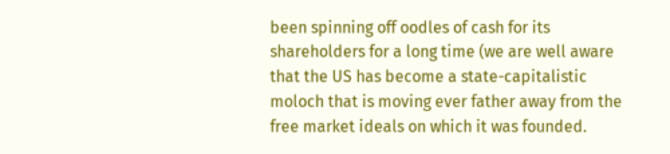been spinning off oodles of cash for its shareholders for a long time (we are well aware that the US has become a state-capitalistic moloch that is moving ever father away from the free market ideals on which it was founded.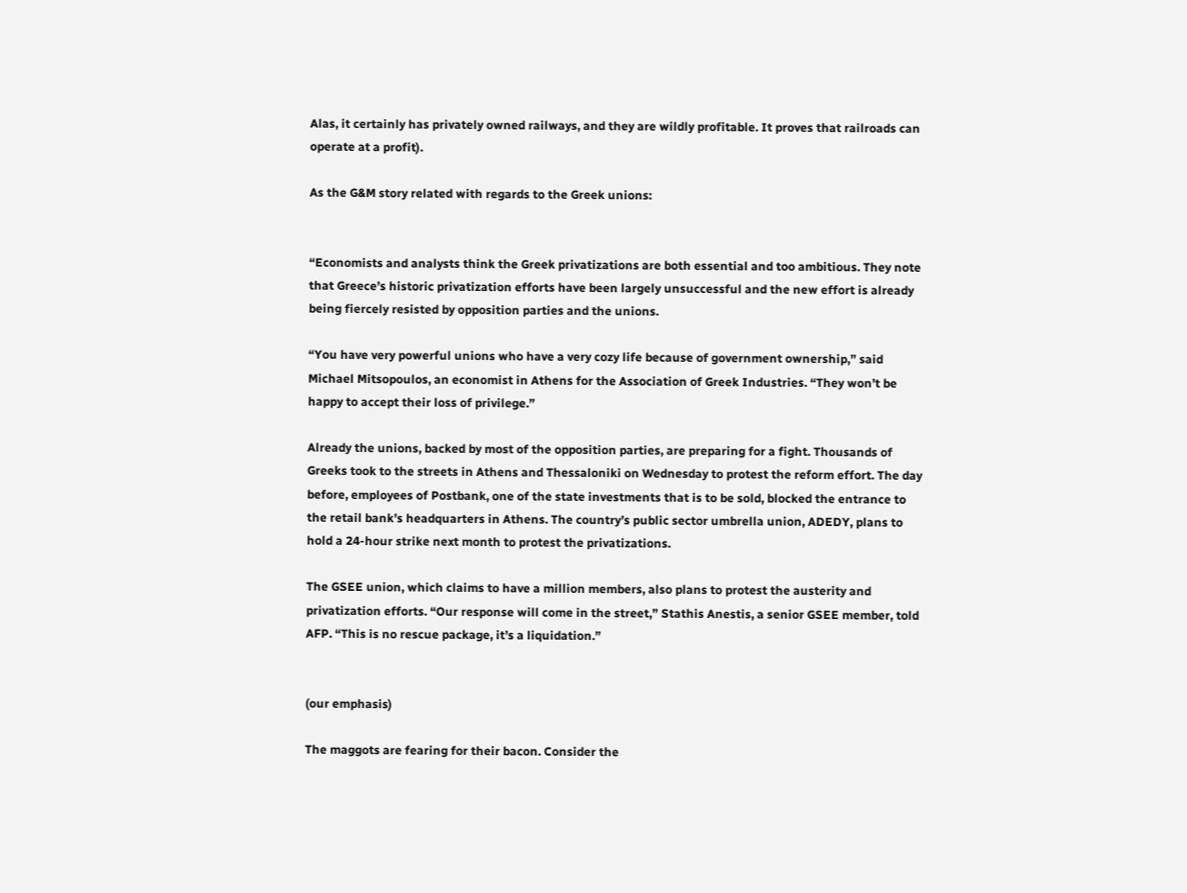Alas, it certainly has privately owned railways, and they are wildly profitable. It proves that railroads can operate at a profit).

As the G&M story related with regards to the Greek unions:


“Economists and analysts think the Greek privatizations are both essential and too ambitious. They note that Greece’s historic privatization efforts have been largely unsuccessful and the new effort is already being fiercely resisted by opposition parties and the unions.

“You have very powerful unions who have a very cozy life because of government ownership,” said Michael Mitsopoulos, an economist in Athens for the Association of Greek Industries. “They won’t be happy to accept their loss of privilege.”

Already the unions, backed by most of the opposition parties, are preparing for a fight. Thousands of Greeks took to the streets in Athens and Thessaloniki on Wednesday to protest the reform effort. The day before, employees of Postbank, one of the state investments that is to be sold, blocked the entrance to the retail bank’s headquarters in Athens. The country’s public sector umbrella union, ADEDY, plans to hold a 24-hour strike next month to protest the privatizations.

The GSEE union, which claims to have a million members, also plans to protest the austerity and privatization efforts. “Our response will come in the street,” Stathis Anestis, a senior GSEE member, told AFP. “This is no rescue package, it’s a liquidation.”


(our emphasis)

The maggots are fearing for their bacon. Consider the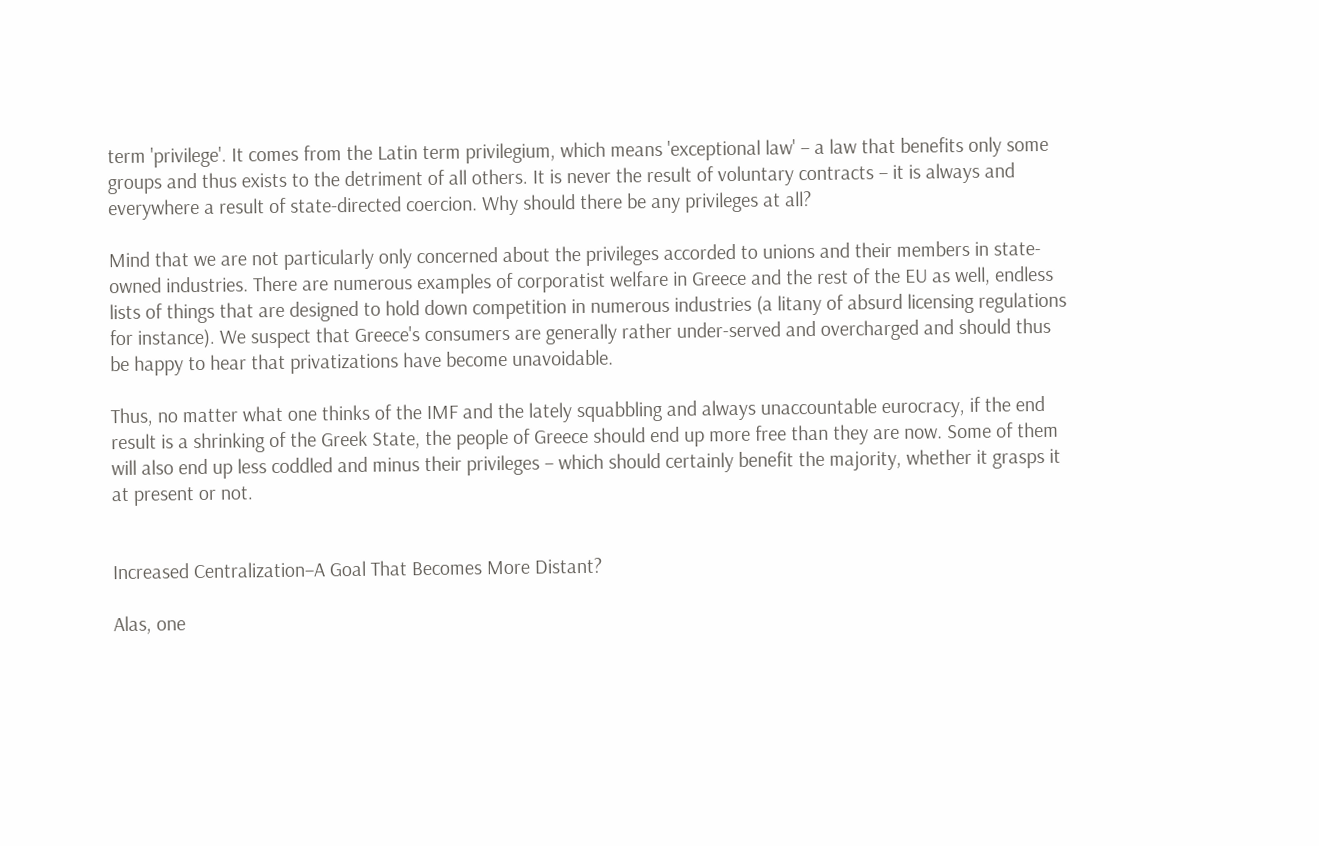term 'privilege'. It comes from the Latin term privilegium, which means 'exceptional law' – a law that benefits only some groups and thus exists to the detriment of all others. It is never the result of voluntary contracts – it is always and everywhere a result of state-directed coercion. Why should there be any privileges at all?

Mind that we are not particularly only concerned about the privileges accorded to unions and their members in state-owned industries. There are numerous examples of corporatist welfare in Greece and the rest of the EU as well, endless lists of things that are designed to hold down competition in numerous industries (a litany of absurd licensing regulations for instance). We suspect that Greece's consumers are generally rather under-served and overcharged and should thus be happy to hear that privatizations have become unavoidable.

Thus, no matter what one thinks of the IMF and the lately squabbling and always unaccountable eurocracy, if the end result is a shrinking of the Greek State, the people of Greece should end up more free than they are now. Some of them will also end up less coddled and minus their privileges – which should certainly benefit the majority, whether it grasps it at present or not.


Increased Centralization–A Goal That Becomes More Distant?

Alas, one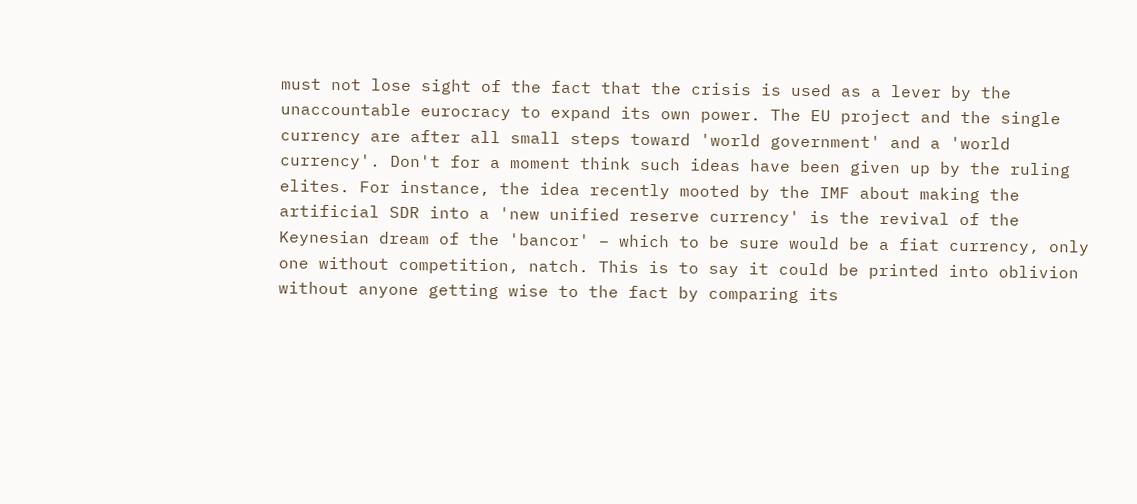must not lose sight of the fact that the crisis is used as a lever by the unaccountable eurocracy to expand its own power. The EU project and the single currency are after all small steps toward 'world government' and a 'world currency'. Don't for a moment think such ideas have been given up by the ruling elites. For instance, the idea recently mooted by the IMF about making the artificial SDR into a 'new unified reserve currency' is the revival of the Keynesian dream of the 'bancor' – which to be sure would be a fiat currency, only one without competition, natch. This is to say it could be printed into oblivion without anyone getting wise to the fact by comparing its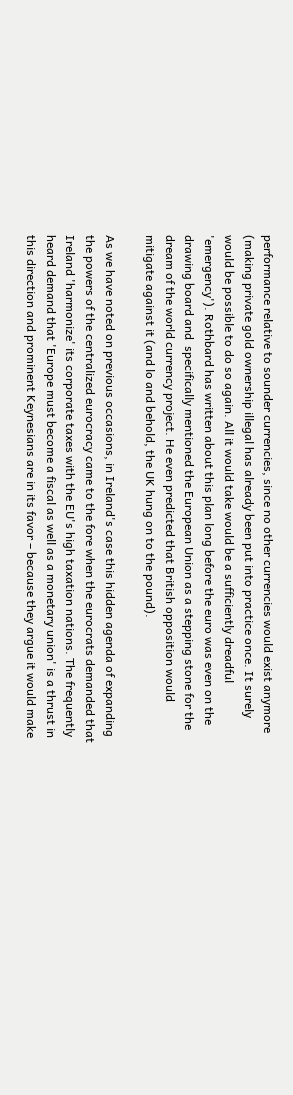performance relative to sounder currencies, since no other currencies would exist anymore (making private gold ownership illegal has already been put into practice once. It surely would be possible to do so again. All it would take would be a sufficiently dreadful 'emergency'). Rothbard has written about this plan long before the euro was even on the drawing board and  specifically mentioned the European Union as a stepping stone for the dream of the world currency project. He even predicted that British opposition would mitigate against it (and lo and behold, the UK hung on to the pound).

As we have noted on previous occasions, in Ireland's case this hidden agenda of expanding the powers of the centralized eurocracy came to the fore when the eurocrats demanded that Ireland 'harmonize' its corporate taxes with the EU's high taxation nations. The frequently heard demand that 'Europe must become a fiscal as well as a monetary union' is a thrust in this direction and prominent Keynesians are in its favor – because they argue it would make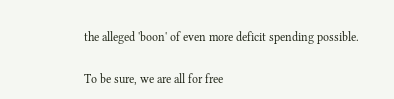the alleged 'boon' of even more deficit spending possible.

To be sure, we are all for free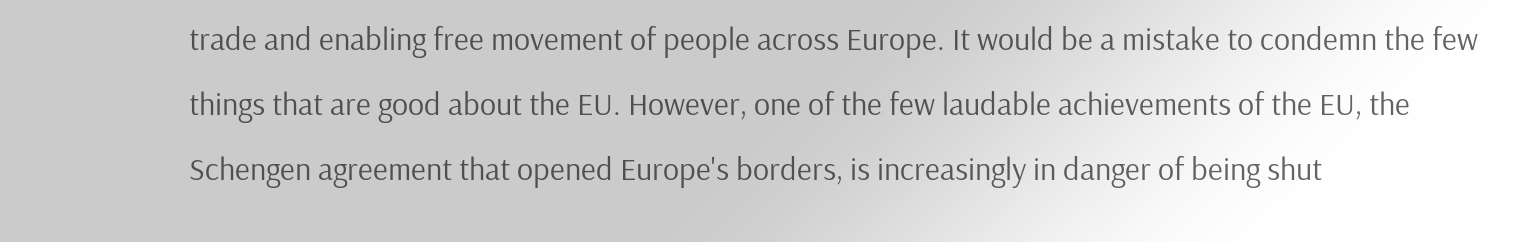trade and enabling free movement of people across Europe. It would be a mistake to condemn the few things that are good about the EU. However, one of the few laudable achievements of the EU, the Schengen agreement that opened Europe's borders, is increasingly in danger of being shut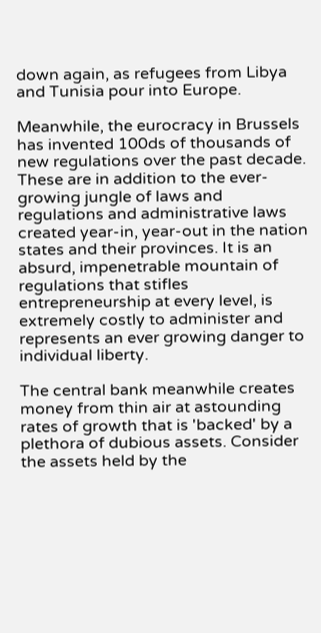down again, as refugees from Libya and Tunisia pour into Europe.

Meanwhile, the eurocracy in Brussels has invented 100ds of thousands of new regulations over the past decade. These are in addition to the ever-growing jungle of laws and regulations and administrative laws created year-in, year-out in the nation states and their provinces. It is an absurd, impenetrable mountain of regulations that stifles entrepreneurship at every level, is extremely costly to administer and represents an ever growing danger to individual liberty.

The central bank meanwhile creates money from thin air at astounding rates of growth that is 'backed' by a plethora of dubious assets. Consider the assets held by the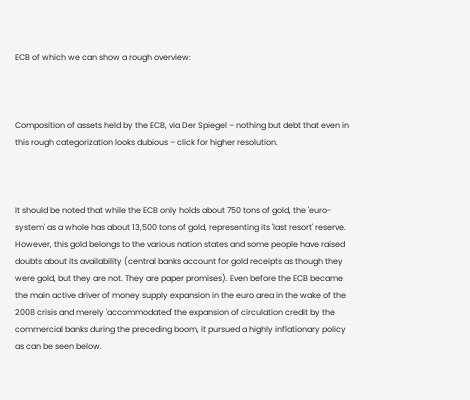ECB of which we can show a rough overview:



Composition of assets held by the ECB, via Der Spiegel – nothing but debt that even in this rough categorization looks dubious – click for higher resolution.



It should be noted that while the ECB only holds about 750 tons of gold, the 'euro-system' as a whole has about 13,500 tons of gold, representing its 'last resort' reserve. However, this gold belongs to the various nation states and some people have raised doubts about its availability (central banks account for gold receipts as though they were gold, but they are not. They are paper promises). Even before the ECB became the main active driver of money supply expansion in the euro area in the wake of the 2008 crisis and merely 'accommodated' the expansion of circulation credit by the commercial banks during the preceding boom, it pursued a highly inflationary policy as can be seen below.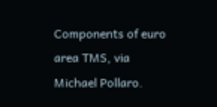Components of euro area TMS, via Michael Pollaro.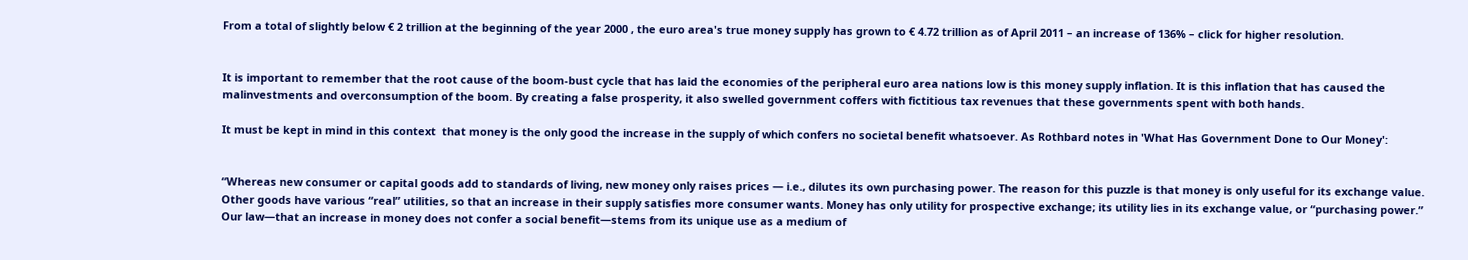From a total of slightly below € 2 trillion at the beginning of the year 2000 , the euro area's true money supply has grown to € 4.72 trillion as of April 2011 – an increase of 136% – click for higher resolution.


It is important to remember that the root cause of the boom-bust cycle that has laid the economies of the peripheral euro area nations low is this money supply inflation. It is this inflation that has caused the malinvestments and overconsumption of the boom. By creating a false prosperity, it also swelled government coffers with fictitious tax revenues that these governments spent with both hands.

It must be kept in mind in this context  that money is the only good the increase in the supply of which confers no societal benefit whatsoever. As Rothbard notes in 'What Has Government Done to Our Money':


“Whereas new consumer or capital goods add to standards of living, new money only raises prices — i.e., dilutes its own purchasing power. The reason for this puzzle is that money is only useful for its exchange value. Other goods have various “real” utilities, so that an increase in their supply satisfies more consumer wants. Money has only utility for prospective exchange; its utility lies in its exchange value, or “purchasing power.” Our law—that an increase in money does not confer a social benefit—stems from its unique use as a medium of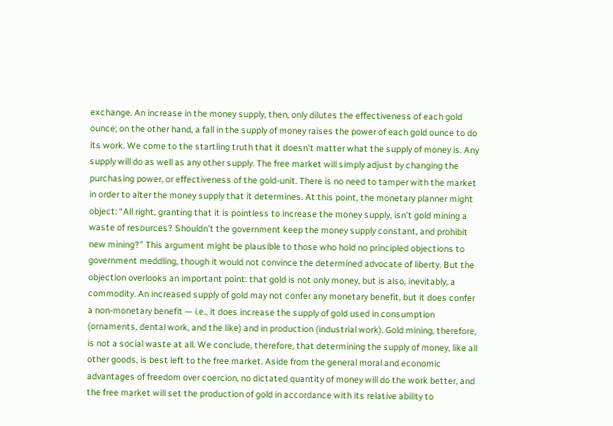exchange. An increase in the money supply, then, only dilutes the effectiveness of each gold ounce; on the other hand, a fall in the supply of money raises the power of each gold ounce to do its work. We come to the startling truth that it doesn’t matter what the supply of money is. Any supply will do as well as any other supply. The free market will simply adjust by changing the purchasing power, or effectiveness of the gold-unit. There is no need to tamper with the market in order to alter the money supply that it determines. At this point, the monetary planner might object: “All right, granting that it is pointless to increase the money supply, isn’t gold mining a waste of resources? Shouldn’t the government keep the money supply constant, and prohibit new mining?” This argument might be plausible to those who hold no principled objections to government meddling, though it would not convince the determined advocate of liberty. But the objection overlooks an important point: that gold is not only money, but is also, inevitably, a commodity. An increased supply of gold may not confer any monetary benefit, but it does confer a non-monetary benefit — i.e., it does increase the supply of gold used in consumption (ornaments, dental work, and the like) and in production (industrial work). Gold mining, therefore, is not a social waste at all. We conclude, therefore, that determining the supply of money, like all other goods, is best left to the free market. Aside from the general moral and economic advantages of freedom over coercion, no dictated quantity of money will do the work better, and the free market will set the production of gold in accordance with its relative ability to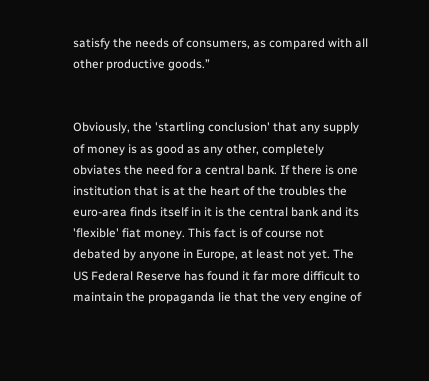satisfy the needs of consumers, as compared with all other productive goods.”


Obviously, the 'startling conclusion' that any supply of money is as good as any other, completely obviates the need for a central bank. If there is one institution that is at the heart of the troubles the euro-area finds itself in it is the central bank and its 'flexible' fiat money. This fact is of course not debated by anyone in Europe, at least not yet. The US Federal Reserve has found it far more difficult to maintain the propaganda lie that the very engine of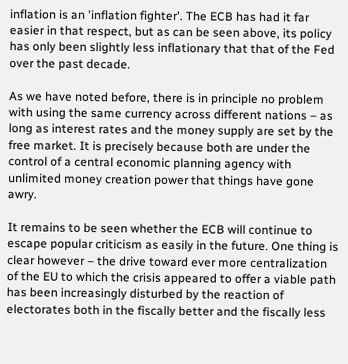inflation is an 'inflation fighter'. The ECB has had it far easier in that respect, but as can be seen above, its policy has only been slightly less inflationary that that of the Fed over the past decade.

As we have noted before, there is in principle no problem with using the same currency across different nations – as long as interest rates and the money supply are set by the free market. It is precisely because both are under the control of a central economic planning agency with unlimited money creation power that things have gone awry.

It remains to be seen whether the ECB will continue to escape popular criticism as easily in the future. One thing is clear however – the drive toward ever more centralization of the EU to which the crisis appeared to offer a viable path  has been increasingly disturbed by the reaction of electorates both in the fiscally better and the fiscally less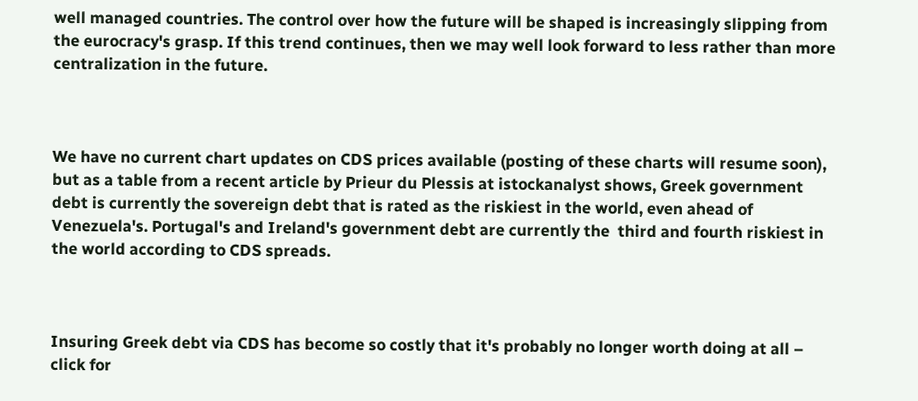well managed countries. The control over how the future will be shaped is increasingly slipping from the eurocracy's grasp. If this trend continues, then we may well look forward to less rather than more centralization in the future.



We have no current chart updates on CDS prices available (posting of these charts will resume soon), but as a table from a recent article by Prieur du Plessis at istockanalyst shows, Greek government debt is currently the sovereign debt that is rated as the riskiest in the world, even ahead of Venezuela's. Portugal's and Ireland's government debt are currently the  third and fourth riskiest in the world according to CDS spreads.



Insuring Greek debt via CDS has become so costly that it's probably no longer worth doing at all – click for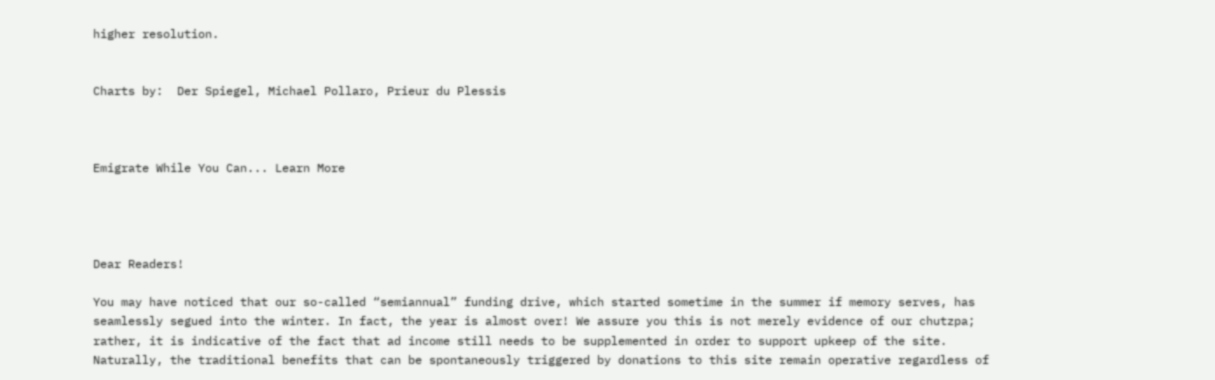higher resolution.


Charts by:  Der Spiegel, Michael Pollaro, Prieur du Plessis



Emigrate While You Can... Learn More




Dear Readers!

You may have noticed that our so-called “semiannual” funding drive, which started sometime in the summer if memory serves, has seamlessly segued into the winter. In fact, the year is almost over! We assure you this is not merely evidence of our chutzpa; rather, it is indicative of the fact that ad income still needs to be supplemented in order to support upkeep of the site. Naturally, the traditional benefits that can be spontaneously triggered by donations to this site remain operative regardless of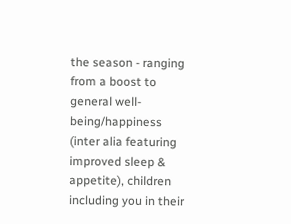the season - ranging from a boost to general well-being/happiness (inter alia featuring improved sleep & appetite), children including you in their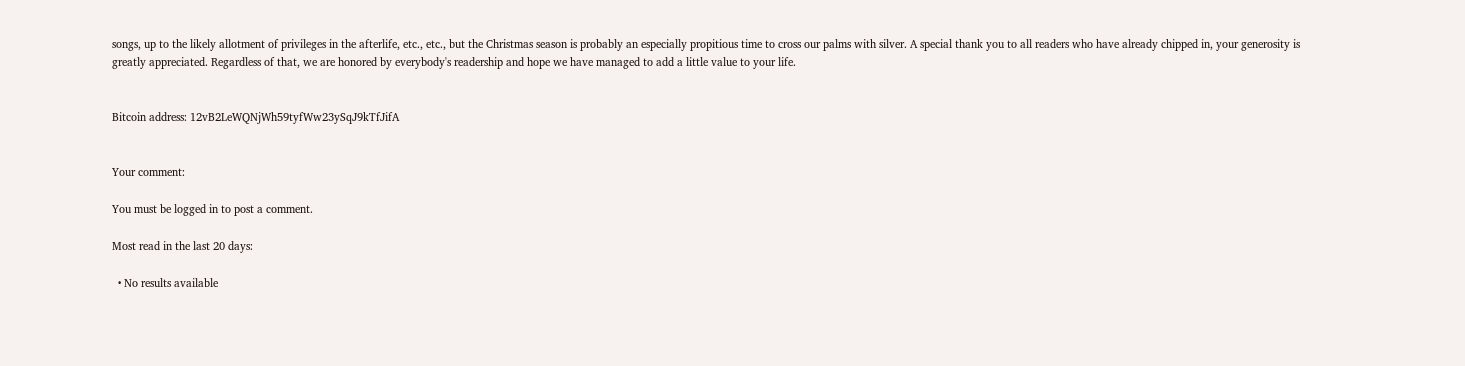songs, up to the likely allotment of privileges in the afterlife, etc., etc., but the Christmas season is probably an especially propitious time to cross our palms with silver. A special thank you to all readers who have already chipped in, your generosity is greatly appreciated. Regardless of that, we are honored by everybody's readership and hope we have managed to add a little value to your life.


Bitcoin address: 12vB2LeWQNjWh59tyfWw23ySqJ9kTfJifA


Your comment:

You must be logged in to post a comment.

Most read in the last 20 days:

  • No results available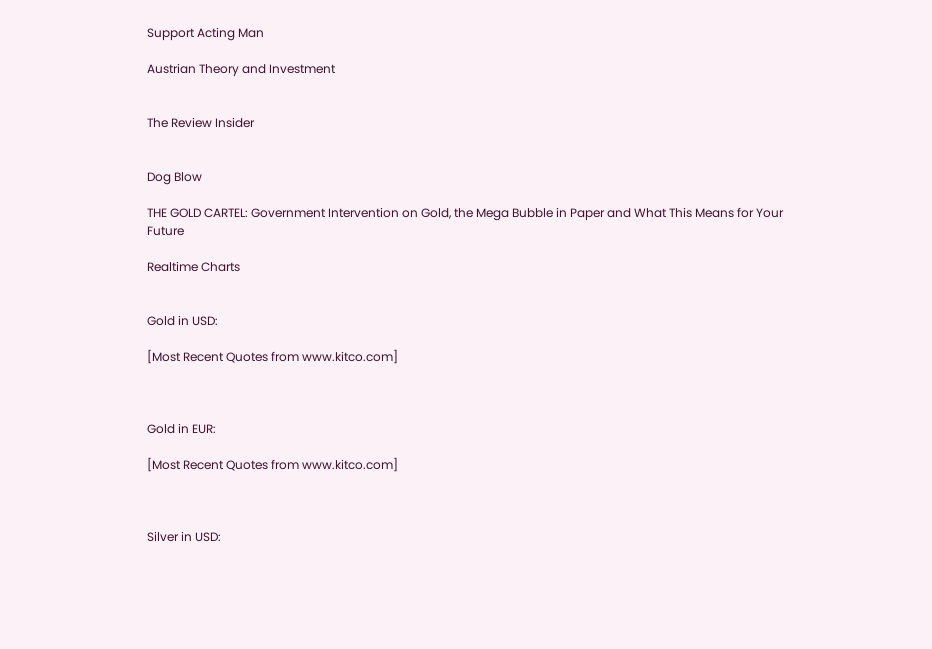Support Acting Man

Austrian Theory and Investment


The Review Insider


Dog Blow

THE GOLD CARTEL: Government Intervention on Gold, the Mega Bubble in Paper and What This Means for Your Future

Realtime Charts


Gold in USD:

[Most Recent Quotes from www.kitco.com]



Gold in EUR:

[Most Recent Quotes from www.kitco.com]



Silver in USD: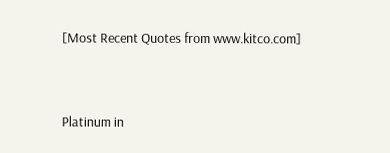[Most Recent Quotes from www.kitco.com]



Platinum in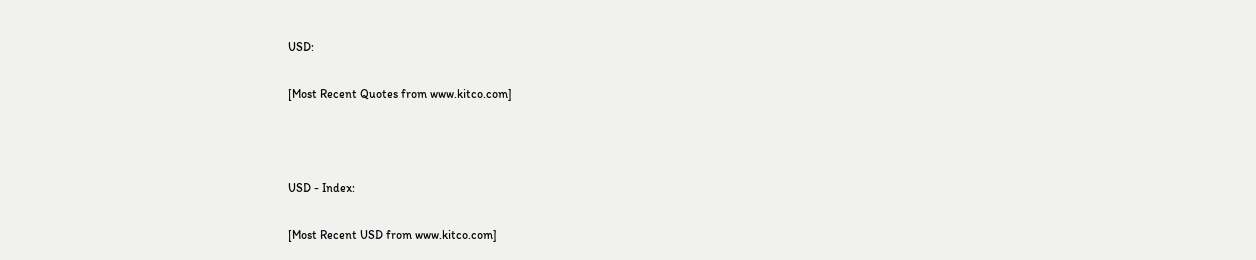USD:

[Most Recent Quotes from www.kitco.com]



USD - Index:

[Most Recent USD from www.kitco.com]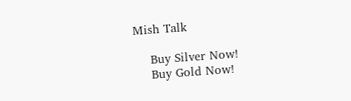Mish Talk

    Buy Silver Now!
    Buy Gold Now!